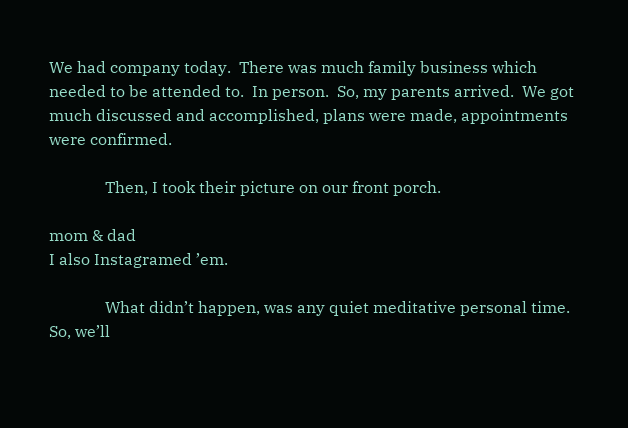We had company today.  There was much family business which needed to be attended to.  In person.  So, my parents arrived.  We got much discussed and accomplished, plans were made, appointments were confirmed.

              Then, I took their picture on our front porch.

mom & dad
I also Instagramed ’em.

              What didn’t happen, was any quiet meditative personal time.  So, we’ll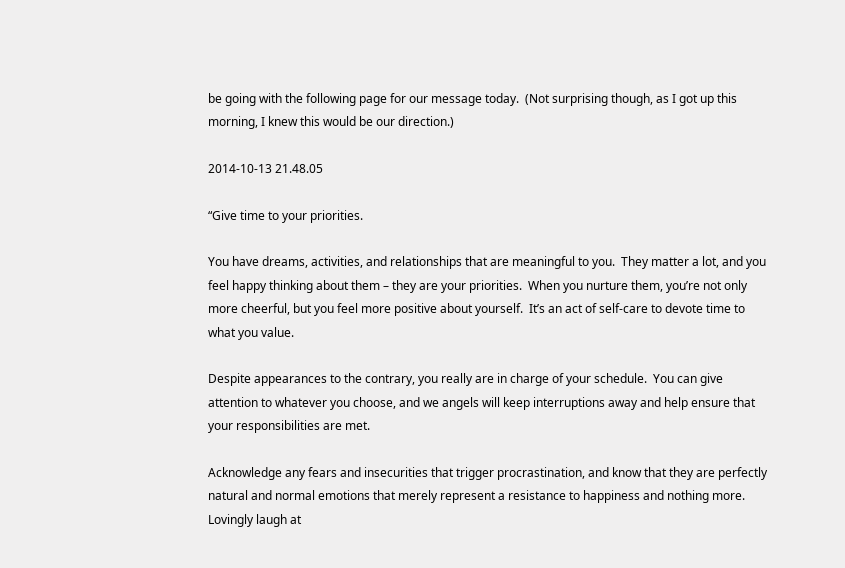be going with the following page for our message today.  (Not surprising though, as I got up this morning, I knew this would be our direction.)

2014-10-13 21.48.05

“Give time to your priorities.

You have dreams, activities, and relationships that are meaningful to you.  They matter a lot, and you feel happy thinking about them – they are your priorities.  When you nurture them, you’re not only more cheerful, but you feel more positive about yourself.  It’s an act of self-care to devote time to what you value.

Despite appearances to the contrary, you really are in charge of your schedule.  You can give attention to whatever you choose, and we angels will keep interruptions away and help ensure that your responsibilities are met.

Acknowledge any fears and insecurities that trigger procrastination, and know that they are perfectly natural and normal emotions that merely represent a resistance to happiness and nothing more.  Lovingly laugh at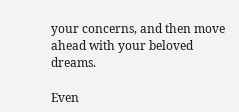your concerns, and then move ahead with your beloved dreams.

Even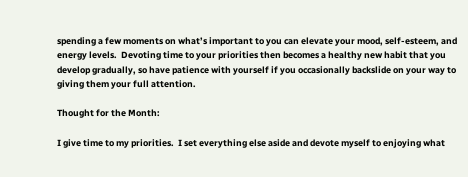spending a few moments on what’s important to you can elevate your mood, self-esteem, and energy levels.  Devoting time to your priorities then becomes a healthy new habit that you develop gradually, so have patience with yourself if you occasionally backslide on your way to giving them your full attention.

Thought for the Month:

I give time to my priorities.  I set everything else aside and devote myself to enjoying what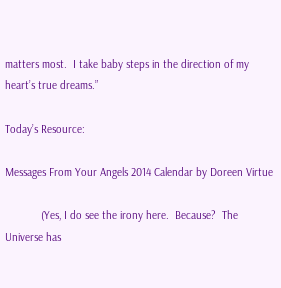matters most.  I take baby steps in the direction of my heart’s true dreams.”

Today’s Resource:

Messages From Your Angels 2014 Calendar by Doreen Virtue

            (Yes, I do see the irony here.  Because?  The Universe has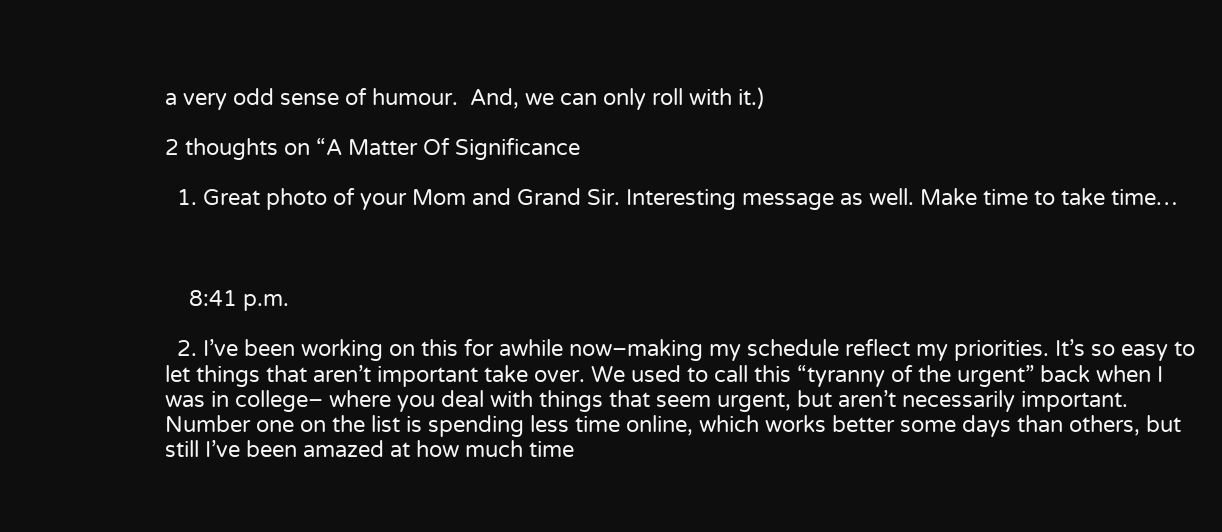a very odd sense of humour.  And, we can only roll with it.)

2 thoughts on “A Matter Of Significance

  1. Great photo of your Mom and Grand Sir. Interesting message as well. Make time to take time…



    8:41 p.m.

  2. I’ve been working on this for awhile now–making my schedule reflect my priorities. It’s so easy to let things that aren’t important take over. We used to call this “tyranny of the urgent” back when I was in college– where you deal with things that seem urgent, but aren’t necessarily important. Number one on the list is spending less time online, which works better some days than others, but still I’ve been amazed at how much time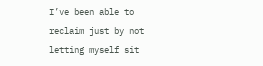I’ve been able to reclaim just by not letting myself sit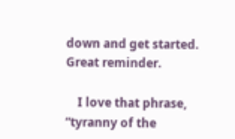down and get started. Great reminder.

    I love that phrase, “tyranny of the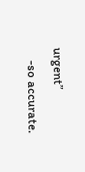urgent”
    -so accurate.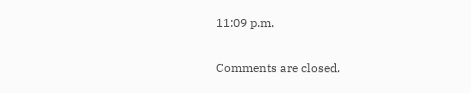11:09 p.m.

Comments are closed.